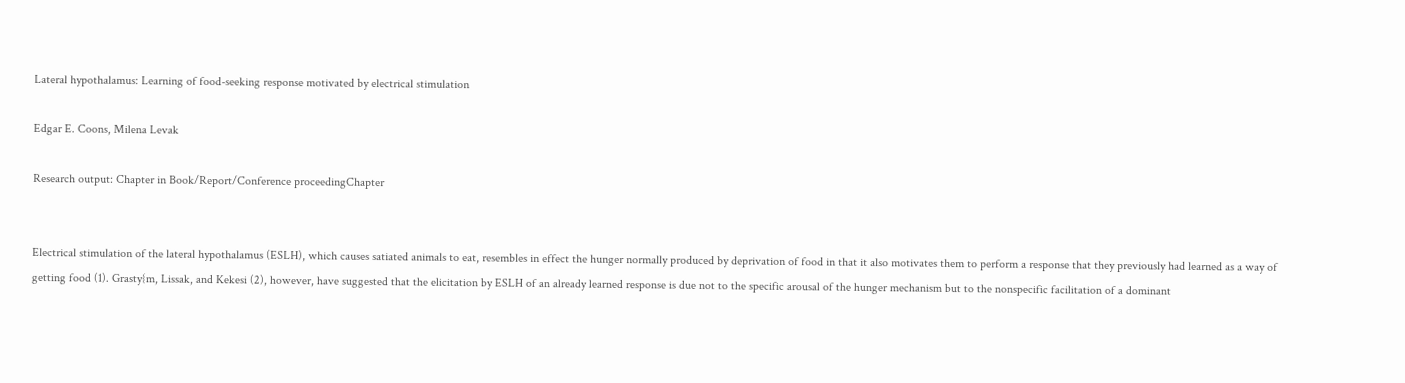Lateral hypothalamus: Learning of food-seeking response motivated by electrical stimulation

Edgar E. Coons, Milena Levak

Research output: Chapter in Book/Report/Conference proceedingChapter


Electrical stimulation of the lateral hypothalamus (ESLH), which causes satiated animals to eat, resembles in effect the hunger normally produced by deprivation of food in that it also motivates them to perform a response that they previously had learned as a way of getting food (1). Grasty{m, Lissak, and Kekesi (2), however, have suggested that the elicitation by ESLH of an already learned response is due not to the specific arousal of the hunger mechanism but to the nonspecific facilitation of a dominant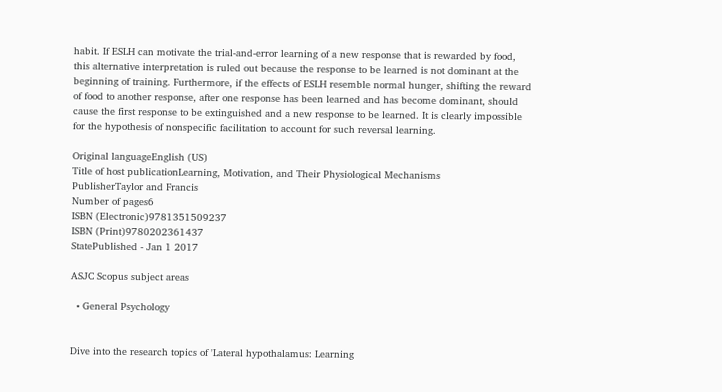habit. If ESLH can motivate the trial-and-error learning of a new response that is rewarded by food, this alternative interpretation is ruled out because the response to be learned is not dominant at the beginning of training. Furthermore, if the effects of ESLH resemble normal hunger, shifting the reward of food to another response, after one response has been learned and has become dominant, should cause the first response to be extinguished and a new response to be learned. It is clearly impossible for the hypothesis of nonspecific facilitation to account for such reversal learning.

Original languageEnglish (US)
Title of host publicationLearning, Motivation, and Their Physiological Mechanisms
PublisherTaylor and Francis
Number of pages6
ISBN (Electronic)9781351509237
ISBN (Print)9780202361437
StatePublished - Jan 1 2017

ASJC Scopus subject areas

  • General Psychology


Dive into the research topics of 'Lateral hypothalamus: Learning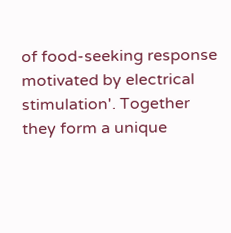of food-seeking response motivated by electrical stimulation'. Together they form a unique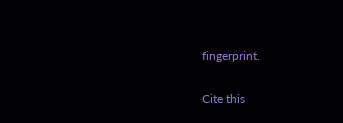fingerprint.

Cite this